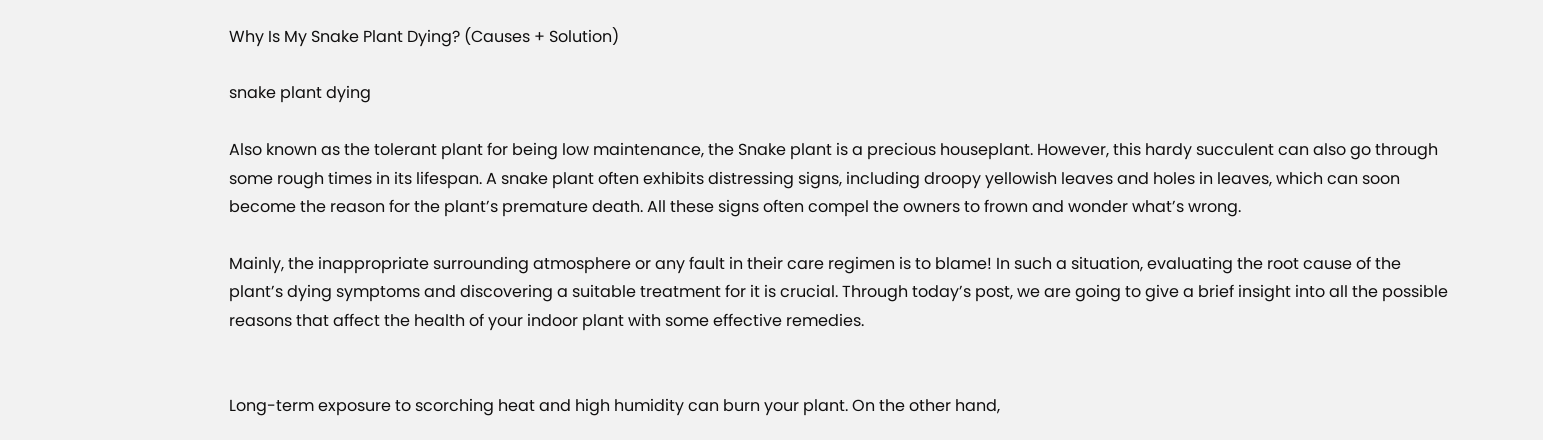Why Is My Snake Plant Dying? (Causes + Solution)

snake plant dying

Also known as the tolerant plant for being low maintenance, the Snake plant is a precious houseplant. However, this hardy succulent can also go through some rough times in its lifespan. A snake plant often exhibits distressing signs, including droopy yellowish leaves and holes in leaves, which can soon become the reason for the plant’s premature death. All these signs often compel the owners to frown and wonder what’s wrong.

Mainly, the inappropriate surrounding atmosphere or any fault in their care regimen is to blame! In such a situation, evaluating the root cause of the plant’s dying symptoms and discovering a suitable treatment for it is crucial. Through today’s post, we are going to give a brief insight into all the possible reasons that affect the health of your indoor plant with some effective remedies.


Long-term exposure to scorching heat and high humidity can burn your plant. On the other hand,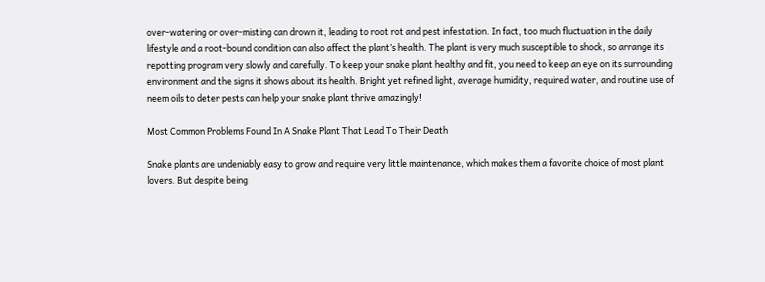over-watering or over-misting can drown it, leading to root rot and pest infestation. In fact, too much fluctuation in the daily lifestyle and a root-bound condition can also affect the plant’s health. The plant is very much susceptible to shock, so arrange its repotting program very slowly and carefully. To keep your snake plant healthy and fit, you need to keep an eye on its surrounding environment and the signs it shows about its health. Bright yet refined light, average humidity, required water, and routine use of neem oils to deter pests can help your snake plant thrive amazingly!

Most Common Problems Found In A Snake Plant That Lead To Their Death

Snake plants are undeniably easy to grow and require very little maintenance, which makes them a favorite choice of most plant lovers. But despite being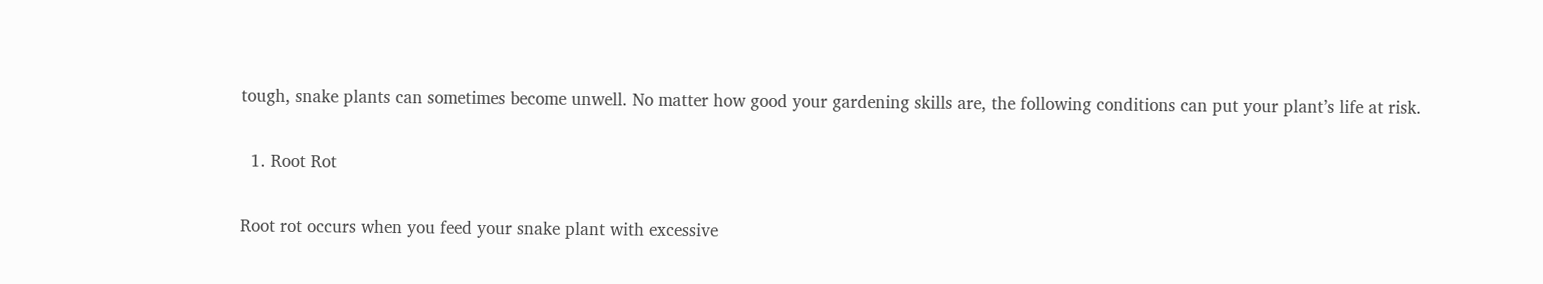tough, snake plants can sometimes become unwell. No matter how good your gardening skills are, the following conditions can put your plant’s life at risk.

  1. Root Rot

Root rot occurs when you feed your snake plant with excessive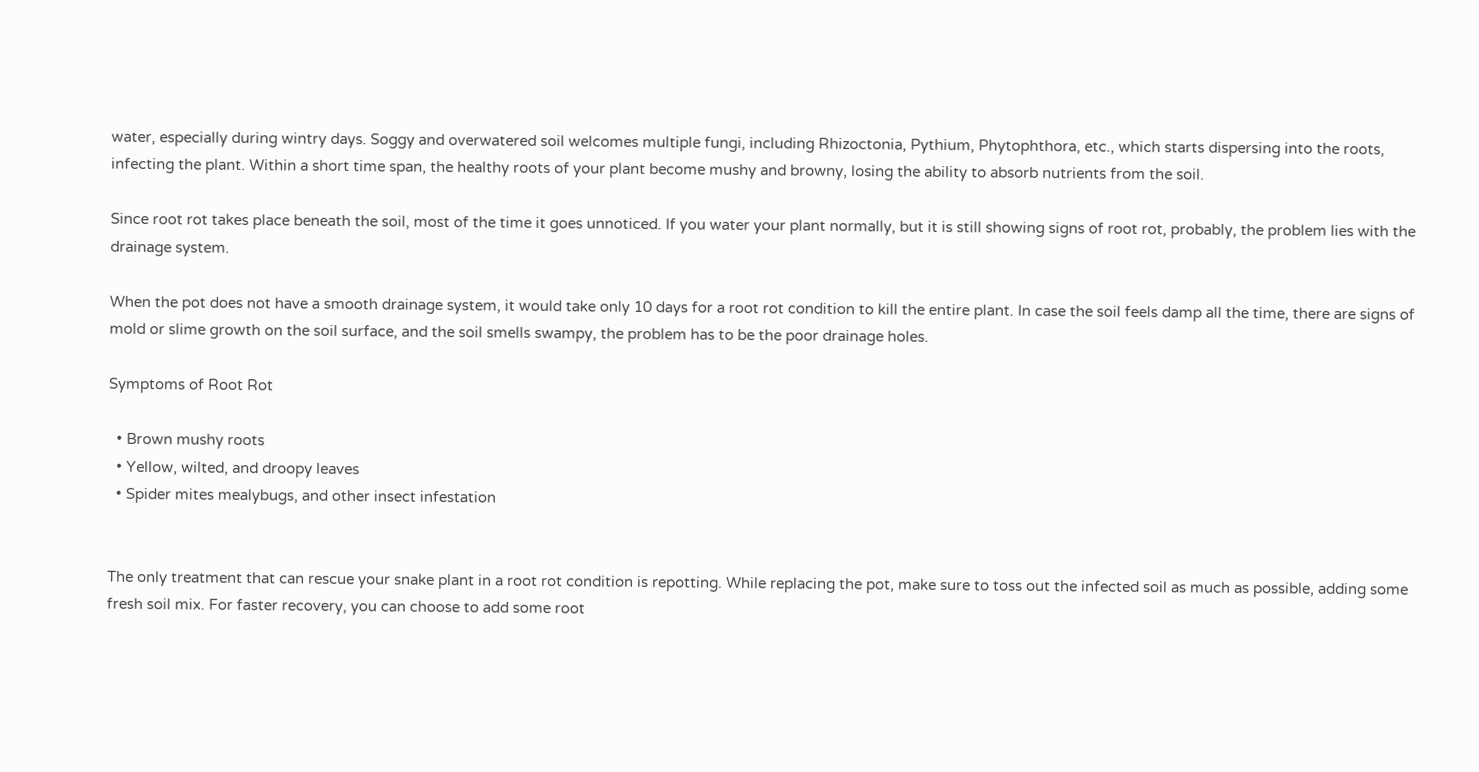water, especially during wintry days. Soggy and overwatered soil welcomes multiple fungi, including Rhizoctonia, Pythium, Phytophthora, etc., which starts dispersing into the roots, infecting the plant. Within a short time span, the healthy roots of your plant become mushy and browny, losing the ability to absorb nutrients from the soil.

Since root rot takes place beneath the soil, most of the time it goes unnoticed. If you water your plant normally, but it is still showing signs of root rot, probably, the problem lies with the drainage system.

When the pot does not have a smooth drainage system, it would take only 10 days for a root rot condition to kill the entire plant. In case the soil feels damp all the time, there are signs of mold or slime growth on the soil surface, and the soil smells swampy, the problem has to be the poor drainage holes.

Symptoms of Root Rot

  • Brown mushy roots
  • Yellow, wilted, and droopy leaves
  • Spider mites mealybugs, and other insect infestation


The only treatment that can rescue your snake plant in a root rot condition is repotting. While replacing the pot, make sure to toss out the infected soil as much as possible, adding some fresh soil mix. For faster recovery, you can choose to add some root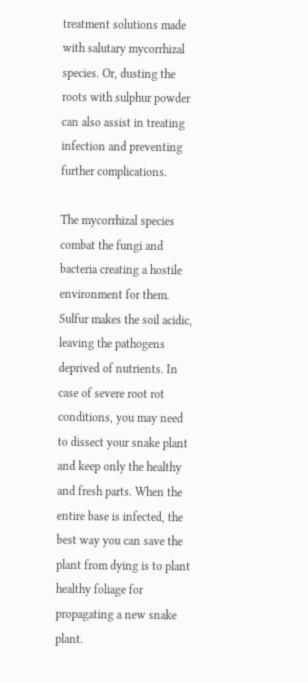treatment solutions made with salutary mycorrhizal species. Or, dusting the roots with sulphur powder can also assist in treating infection and preventing further complications.

The mycorrhizal species combat the fungi and bacteria creating a hostile environment for them. Sulfur makes the soil acidic, leaving the pathogens deprived of nutrients. In case of severe root rot conditions, you may need to dissect your snake plant and keep only the healthy and fresh parts. When the entire base is infected, the best way you can save the plant from dying is to plant healthy foliage for propagating a new snake plant.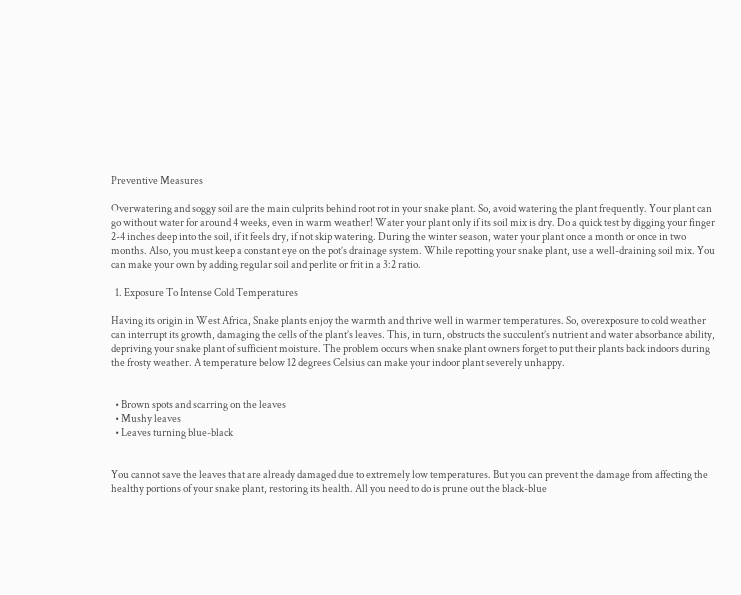Preventive Measures

Overwatering and soggy soil are the main culprits behind root rot in your snake plant. So, avoid watering the plant frequently. Your plant can go without water for around 4 weeks, even in warm weather! Water your plant only if its soil mix is dry. Do a quick test by digging your finger 2-4 inches deep into the soil, if it feels dry, if not skip watering. During the winter season, water your plant once a month or once in two months. Also, you must keep a constant eye on the pot’s drainage system. While repotting your snake plant, use a well-draining soil mix. You can make your own by adding regular soil and perlite or frit in a 3:2 ratio.

  1. Exposure To Intense Cold Temperatures

Having its origin in West Africa, Snake plants enjoy the warmth and thrive well in warmer temperatures. So, overexposure to cold weather can interrupt its growth, damaging the cells of the plant’s leaves. This, in turn, obstructs the succulent’s nutrient and water absorbance ability, depriving your snake plant of sufficient moisture. The problem occurs when snake plant owners forget to put their plants back indoors during the frosty weather. A temperature below 12 degrees Celsius can make your indoor plant severely unhappy.


  • Brown spots and scarring on the leaves
  • Mushy leaves
  • Leaves turning blue-black


You cannot save the leaves that are already damaged due to extremely low temperatures. But you can prevent the damage from affecting the healthy portions of your snake plant, restoring its health. All you need to do is prune out the black-blue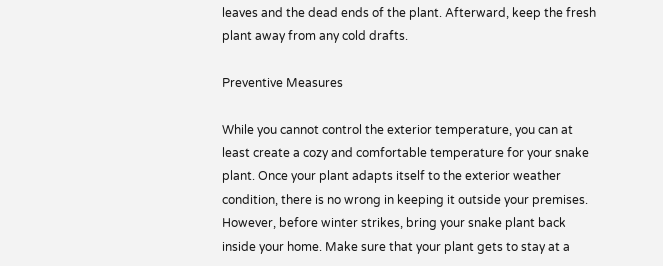leaves and the dead ends of the plant. Afterward, keep the fresh plant away from any cold drafts.

Preventive Measures

While you cannot control the exterior temperature, you can at least create a cozy and comfortable temperature for your snake plant. Once your plant adapts itself to the exterior weather condition, there is no wrong in keeping it outside your premises. However, before winter strikes, bring your snake plant back inside your home. Make sure that your plant gets to stay at a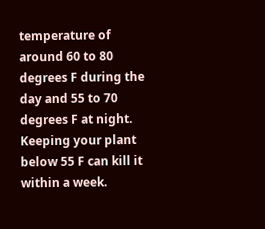temperature of around 60 to 80 degrees F during the day and 55 to 70 degrees F at night. Keeping your plant below 55 F can kill it within a week.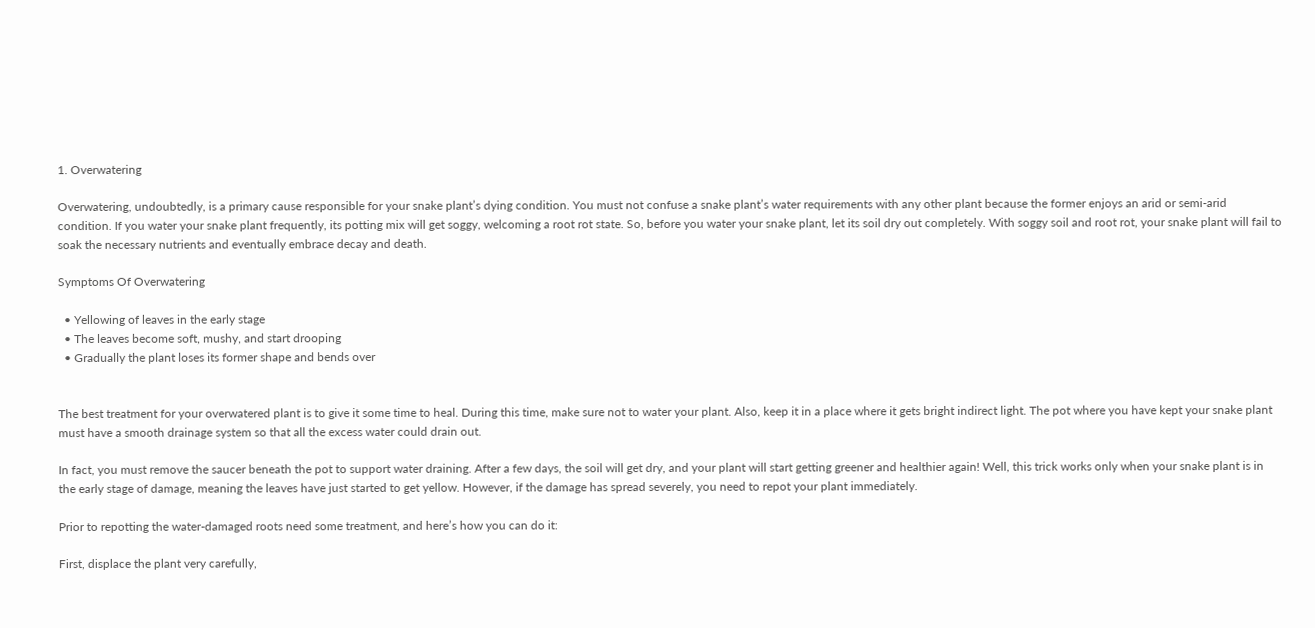1. Overwatering

Overwatering, undoubtedly, is a primary cause responsible for your snake plant’s dying condition. You must not confuse a snake plant’s water requirements with any other plant because the former enjoys an arid or semi-arid condition. If you water your snake plant frequently, its potting mix will get soggy, welcoming a root rot state. So, before you water your snake plant, let its soil dry out completely. With soggy soil and root rot, your snake plant will fail to soak the necessary nutrients and eventually embrace decay and death.

Symptoms Of Overwatering

  • Yellowing of leaves in the early stage
  • The leaves become soft, mushy, and start drooping
  • Gradually the plant loses its former shape and bends over


The best treatment for your overwatered plant is to give it some time to heal. During this time, make sure not to water your plant. Also, keep it in a place where it gets bright indirect light. The pot where you have kept your snake plant must have a smooth drainage system so that all the excess water could drain out.

In fact, you must remove the saucer beneath the pot to support water draining. After a few days, the soil will get dry, and your plant will start getting greener and healthier again! Well, this trick works only when your snake plant is in the early stage of damage, meaning the leaves have just started to get yellow. However, if the damage has spread severely, you need to repot your plant immediately.

Prior to repotting the water-damaged roots need some treatment, and here’s how you can do it:

First, displace the plant very carefully,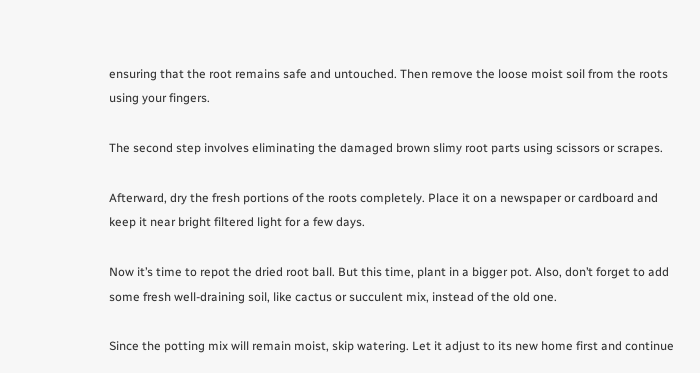ensuring that the root remains safe and untouched. Then remove the loose moist soil from the roots using your fingers.

The second step involves eliminating the damaged brown slimy root parts using scissors or scrapes.

Afterward, dry the fresh portions of the roots completely. Place it on a newspaper or cardboard and keep it near bright filtered light for a few days.

Now it’s time to repot the dried root ball. But this time, plant in a bigger pot. Also, don’t forget to add some fresh well-draining soil, like cactus or succulent mix, instead of the old one.

Since the potting mix will remain moist, skip watering. Let it adjust to its new home first and continue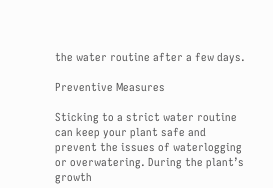the water routine after a few days.

Preventive Measures

Sticking to a strict water routine can keep your plant safe and prevent the issues of waterlogging or overwatering. During the plant’s growth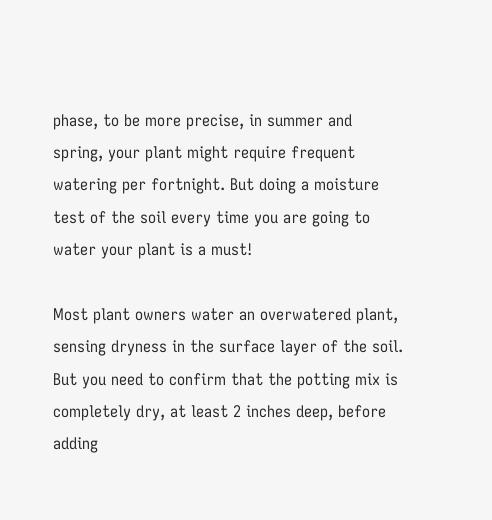phase, to be more precise, in summer and spring, your plant might require frequent watering per fortnight. But doing a moisture test of the soil every time you are going to water your plant is a must!

Most plant owners water an overwatered plant, sensing dryness in the surface layer of the soil. But you need to confirm that the potting mix is completely dry, at least 2 inches deep, before adding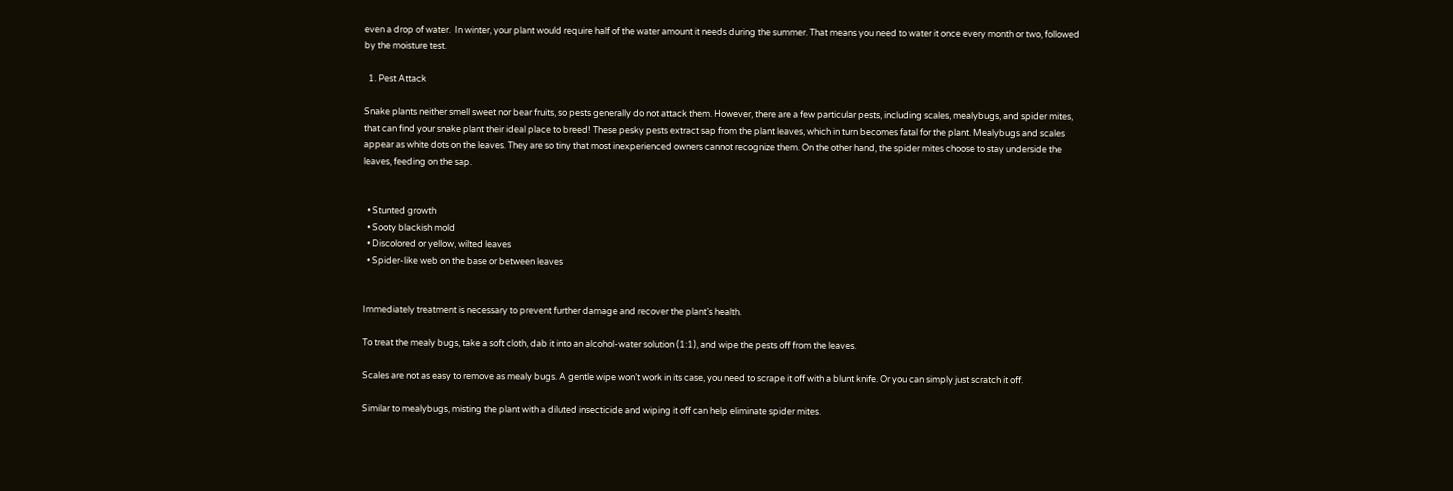even a drop of water.  In winter, your plant would require half of the water amount it needs during the summer. That means you need to water it once every month or two, followed by the moisture test.

  1. Pest Attack

Snake plants neither smell sweet nor bear fruits, so pests generally do not attack them. However, there are a few particular pests, including scales, mealybugs, and spider mites, that can find your snake plant their ideal place to breed! These pesky pests extract sap from the plant leaves, which in turn becomes fatal for the plant. Mealybugs and scales appear as white dots on the leaves. They are so tiny that most inexperienced owners cannot recognize them. On the other hand, the spider mites choose to stay underside the leaves, feeding on the sap.


  • Stunted growth
  • Sooty blackish mold
  • Discolored or yellow, wilted leaves
  • Spider-like web on the base or between leaves


Immediately treatment is necessary to prevent further damage and recover the plant’s health.

To treat the mealy bugs, take a soft cloth, dab it into an alcohol-water solution (1:1), and wipe the pests off from the leaves.

Scales are not as easy to remove as mealy bugs. A gentle wipe won’t work in its case, you need to scrape it off with a blunt knife. Or you can simply just scratch it off.

Similar to mealybugs, misting the plant with a diluted insecticide and wiping it off can help eliminate spider mites.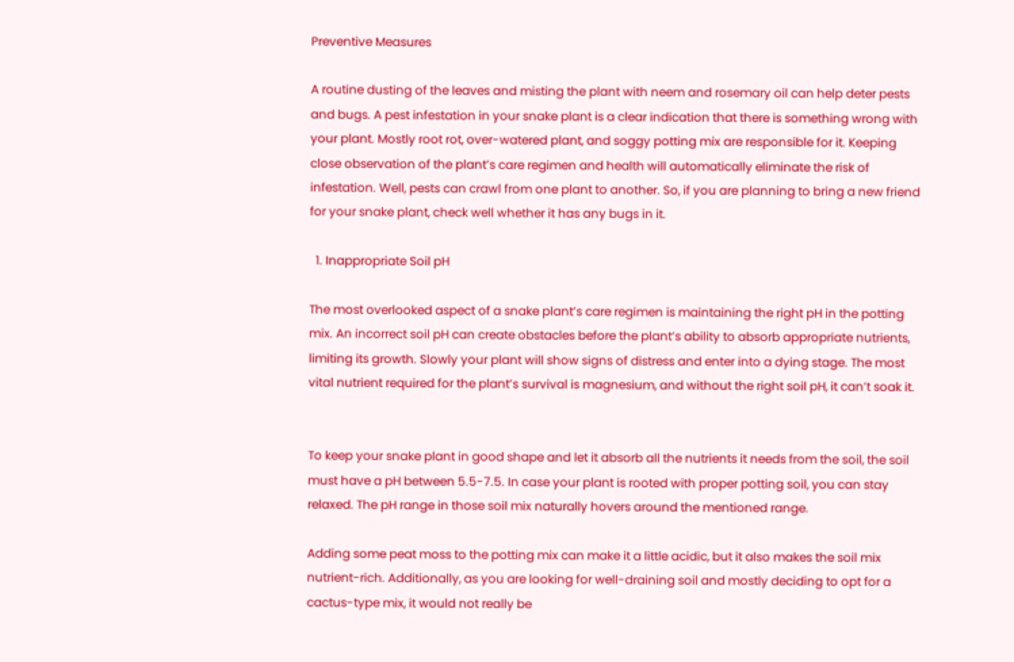Preventive Measures

A routine dusting of the leaves and misting the plant with neem and rosemary oil can help deter pests and bugs. A pest infestation in your snake plant is a clear indication that there is something wrong with your plant. Mostly root rot, over-watered plant, and soggy potting mix are responsible for it. Keeping close observation of the plant’s care regimen and health will automatically eliminate the risk of infestation. Well, pests can crawl from one plant to another. So, if you are planning to bring a new friend for your snake plant, check well whether it has any bugs in it.

  1. Inappropriate Soil pH

The most overlooked aspect of a snake plant’s care regimen is maintaining the right pH in the potting mix. An incorrect soil pH can create obstacles before the plant’s ability to absorb appropriate nutrients, limiting its growth. Slowly your plant will show signs of distress and enter into a dying stage. The most vital nutrient required for the plant’s survival is magnesium, and without the right soil pH, it can’t soak it.


To keep your snake plant in good shape and let it absorb all the nutrients it needs from the soil, the soil must have a pH between 5.5-7.5. In case your plant is rooted with proper potting soil, you can stay relaxed. The pH range in those soil mix naturally hovers around the mentioned range.

Adding some peat moss to the potting mix can make it a little acidic, but it also makes the soil mix nutrient-rich. Additionally, as you are looking for well-draining soil and mostly deciding to opt for a cactus-type mix, it would not really be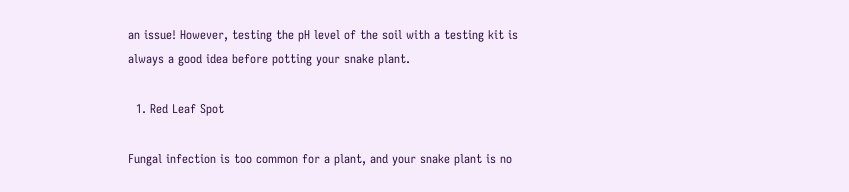an issue! However, testing the pH level of the soil with a testing kit is always a good idea before potting your snake plant.

  1. Red Leaf Spot

Fungal infection is too common for a plant, and your snake plant is no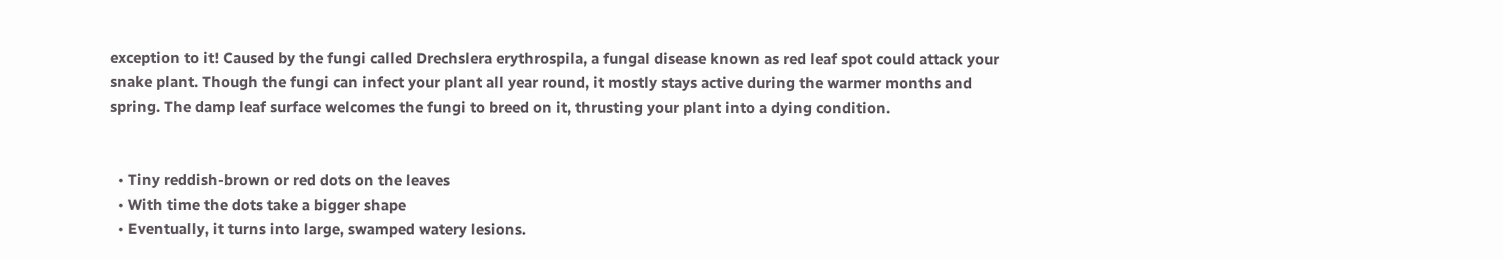exception to it! Caused by the fungi called Drechslera erythrospila, a fungal disease known as red leaf spot could attack your snake plant. Though the fungi can infect your plant all year round, it mostly stays active during the warmer months and spring. The damp leaf surface welcomes the fungi to breed on it, thrusting your plant into a dying condition.


  • Tiny reddish-brown or red dots on the leaves
  • With time the dots take a bigger shape
  • Eventually, it turns into large, swamped watery lesions.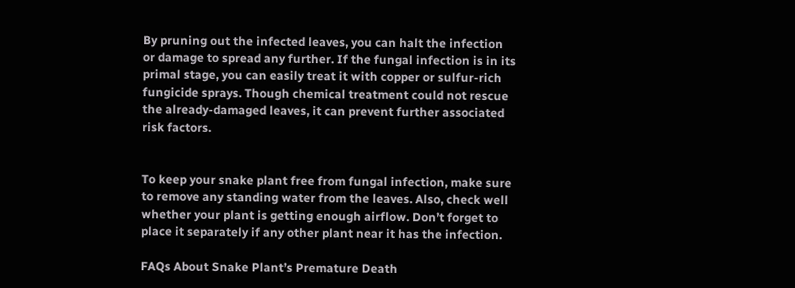By pruning out the infected leaves, you can halt the infection or damage to spread any further. If the fungal infection is in its primal stage, you can easily treat it with copper or sulfur-rich fungicide sprays. Though chemical treatment could not rescue the already-damaged leaves, it can prevent further associated risk factors.


To keep your snake plant free from fungal infection, make sure to remove any standing water from the leaves. Also, check well whether your plant is getting enough airflow. Don’t forget to place it separately if any other plant near it has the infection.

FAQs About Snake Plant’s Premature Death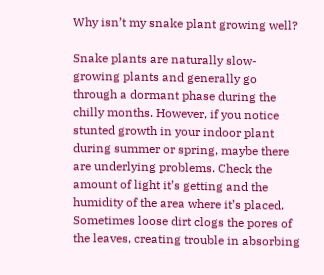Why isn’t my snake plant growing well?

Snake plants are naturally slow-growing plants and generally go through a dormant phase during the chilly months. However, if you notice stunted growth in your indoor plant during summer or spring, maybe there are underlying problems. Check the amount of light it’s getting and the humidity of the area where it’s placed. Sometimes loose dirt clogs the pores of the leaves, creating trouble in absorbing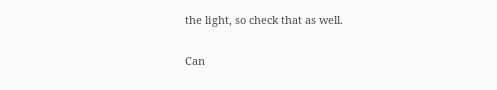the light, so check that as well.

Can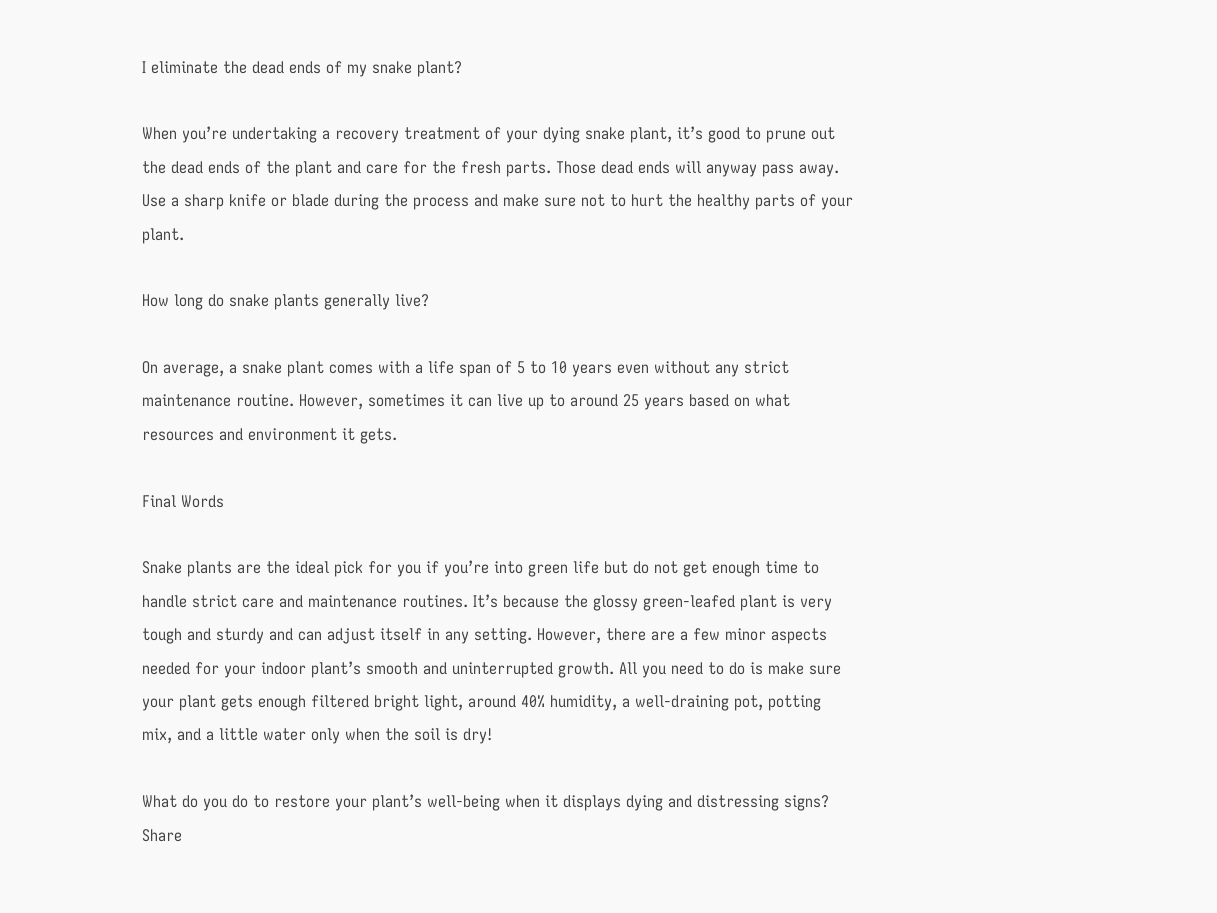I eliminate the dead ends of my snake plant?

When you’re undertaking a recovery treatment of your dying snake plant, it’s good to prune out the dead ends of the plant and care for the fresh parts. Those dead ends will anyway pass away. Use a sharp knife or blade during the process and make sure not to hurt the healthy parts of your plant.

How long do snake plants generally live?

On average, a snake plant comes with a life span of 5 to 10 years even without any strict maintenance routine. However, sometimes it can live up to around 25 years based on what resources and environment it gets.

Final Words

Snake plants are the ideal pick for you if you’re into green life but do not get enough time to handle strict care and maintenance routines. It’s because the glossy green-leafed plant is very tough and sturdy and can adjust itself in any setting. However, there are a few minor aspects needed for your indoor plant’s smooth and uninterrupted growth. All you need to do is make sure your plant gets enough filtered bright light, around 40% humidity, a well-draining pot, potting mix, and a little water only when the soil is dry!

What do you do to restore your plant’s well-being when it displays dying and distressing signs? Share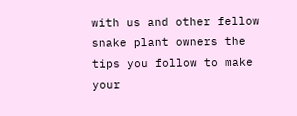with us and other fellow snake plant owners the tips you follow to make your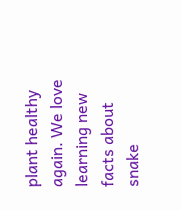plant healthy again. We love learning new facts about snake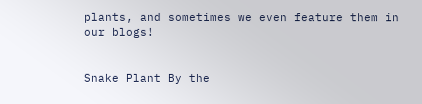plants, and sometimes we even feature them in our blogs!


Snake Plant By the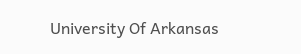University Of Arkansas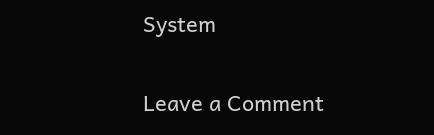System

Leave a Comment